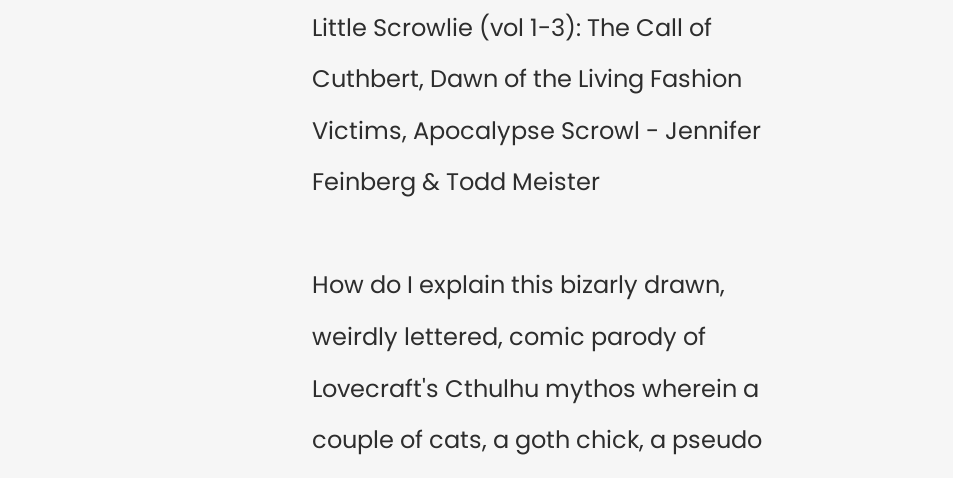Little Scrowlie (vol 1-3): The Call of Cuthbert, Dawn of the Living Fashion Victims, Apocalypse Scrowl - Jennifer Feinberg & Todd Meister

How do I explain this bizarly drawn, weirdly lettered, comic parody of Lovecraft's Cthulhu mythos wherein a couple of cats, a goth chick, a pseudo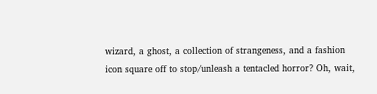wizard, a ghost, a collection of strangeness, and a fashion icon square off to stop/unleash a tentacled horror? Oh, wait,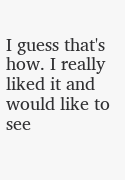I guess that's how. I really liked it and would like to see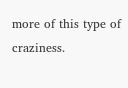more of this type of craziness.